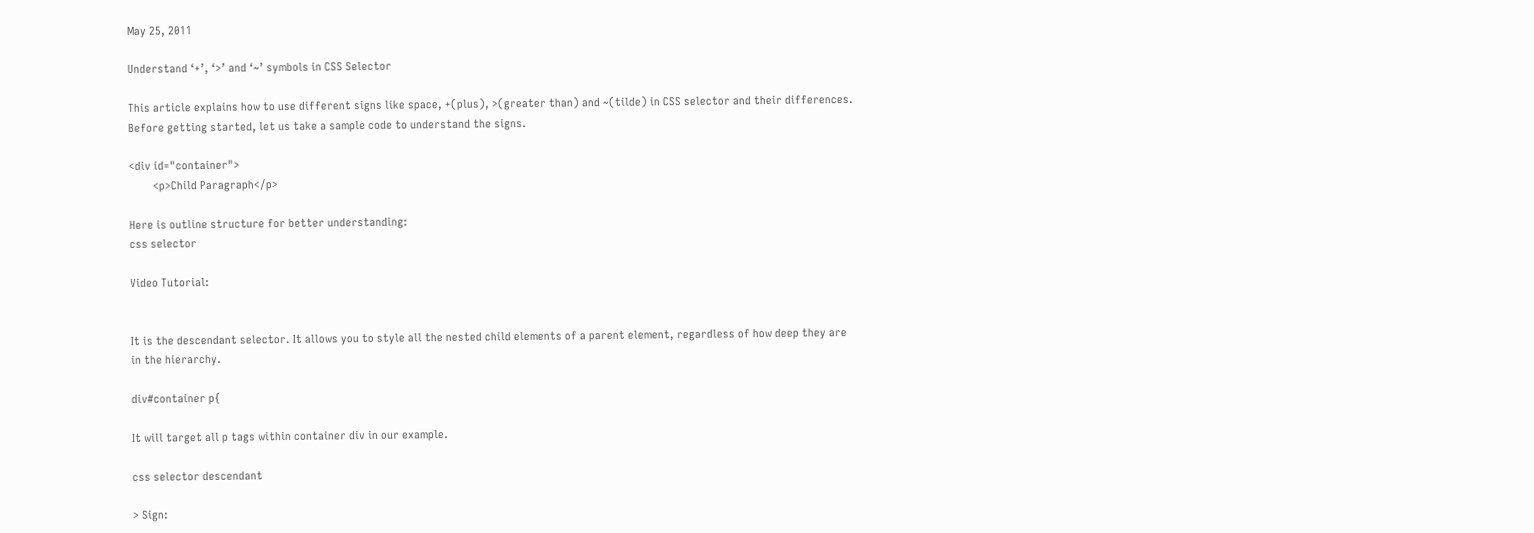May 25, 2011

Understand ‘+’, ‘>’ and ‘~’ symbols in CSS Selector

This article explains how to use different signs like space, +(plus), >(greater than) and ~(tilde) in CSS selector and their differences. Before getting started, let us take a sample code to understand the signs.

<div id="container">
        <p>Child Paragraph</p>

Here is outline structure for better understanding:
css selector

Video Tutorial:


It is the descendant selector. It allows you to style all the nested child elements of a parent element, regardless of how deep they are in the hierarchy.

div#container p{

It will target all p tags within container div in our example.

css selector descendant

> Sign: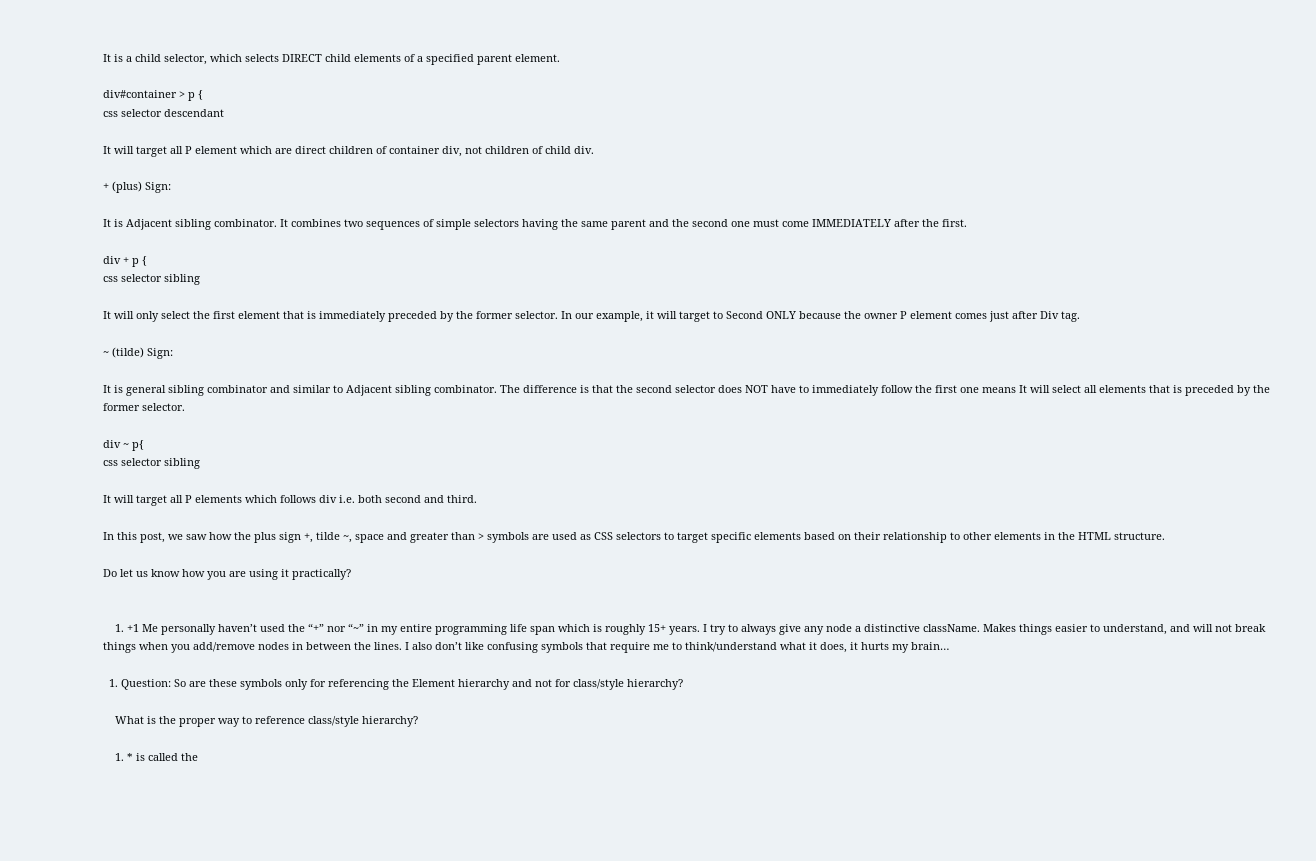It is a child selector, which selects DIRECT child elements of a specified parent element.

div#container > p {
css selector descendant

It will target all P element which are direct children of container div, not children of child div.

+ (plus) Sign:

It is Adjacent sibling combinator. It combines two sequences of simple selectors having the same parent and the second one must come IMMEDIATELY after the first.

div + p {
css selector sibling

It will only select the first element that is immediately preceded by the former selector. In our example, it will target to Second ONLY because the owner P element comes just after Div tag.

~ (tilde) Sign:

It is general sibling combinator and similar to Adjacent sibling combinator. The difference is that the second selector does NOT have to immediately follow the first one means It will select all elements that is preceded by the former selector.

div ~ p{
css selector sibling

It will target all P elements which follows div i.e. both second and third.

In this post, we saw how the plus sign +, tilde ~, space and greater than > symbols are used as CSS selectors to target specific elements based on their relationship to other elements in the HTML structure.

Do let us know how you are using it practically?


    1. +1 Me personally haven’t used the “+” nor “~” in my entire programming life span which is roughly 15+ years. I try to always give any node a distinctive className. Makes things easier to understand, and will not break things when you add/remove nodes in between the lines. I also don’t like confusing symbols that require me to think/understand what it does, it hurts my brain…

  1. Question: So are these symbols only for referencing the Element hierarchy and not for class/style hierarchy?

    What is the proper way to reference class/style hierarchy?

    1. * is called the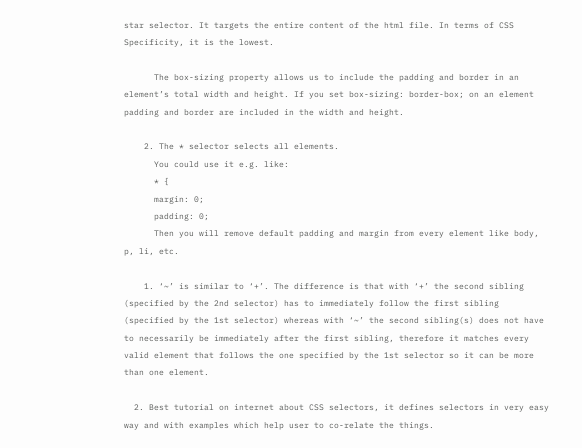star selector. It targets the entire content of the html file. In terms of CSS Specificity, it is the lowest.

      The box-sizing property allows us to include the padding and border in an element’s total width and height. If you set box-sizing: border-box; on an element padding and border are included in the width and height.

    2. The * selector selects all elements.
      You could use it e.g. like:
      * {
      margin: 0;
      padding: 0;
      Then you will remove default padding and margin from every element like body, p, li, etc.

    1. ‘~’ is similar to ‘+’. The difference is that with ‘+’ the second sibling (specified by the 2nd selector) has to immediately follow the first sibling (specified by the 1st selector) whereas with ‘~’ the second sibling(s) does not have to necessarily be immediately after the first sibling, therefore it matches every valid element that follows the one specified by the 1st selector so it can be more than one element.

  2. Best tutorial on internet about CSS selectors, it defines selectors in very easy way and with examples which help user to co-relate the things.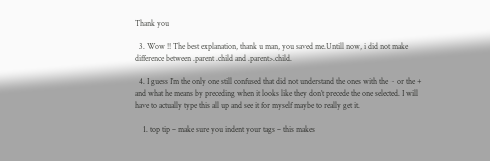Thank you

  3. Wow !! The best explanation, thank u man, you saved me.Untill now, i did not make difference between .parent .child and .parent>.child.

  4. I guess I’m the only one still confused that did not understand the ones with the ~ or the + and what he means by preceding when it looks like they don’t precede the one selected. I will have to actually type this all up and see it for myself maybe to really get it.

    1. top tip – make sure you indent your tags – this makes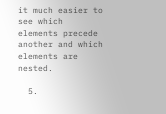it much easier to see which elements precede another and which elements are nested.

  5.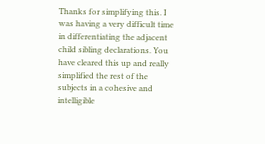Thanks for simplifying this. I was having a very difficult time in differentiating the adjacent child sibling declarations. You have cleared this up and really simplified the rest of the subjects in a cohesive and intelligible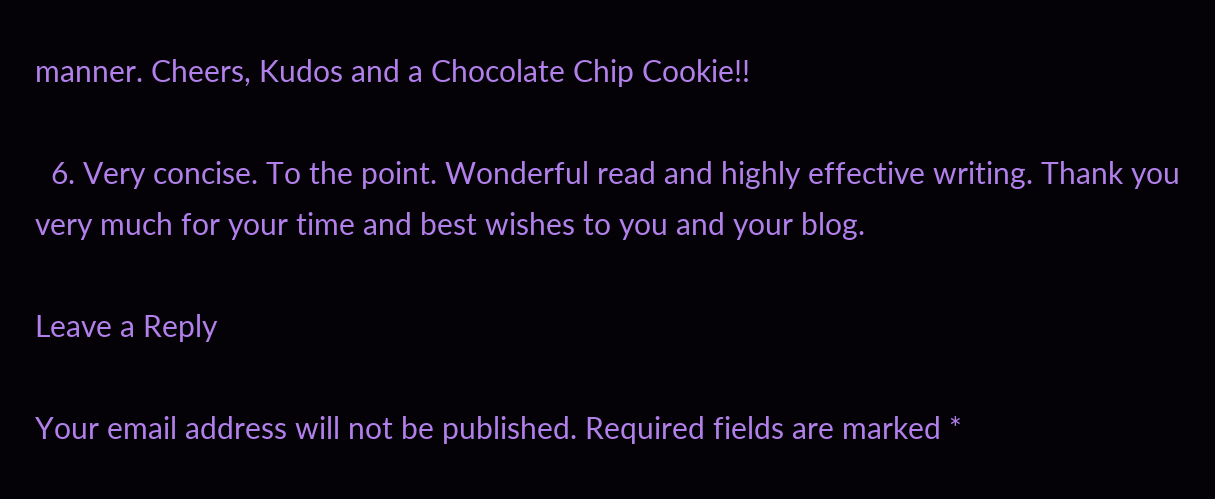manner. Cheers, Kudos and a Chocolate Chip Cookie!!

  6. Very concise. To the point. Wonderful read and highly effective writing. Thank you very much for your time and best wishes to you and your blog.

Leave a Reply

Your email address will not be published. Required fields are marked *